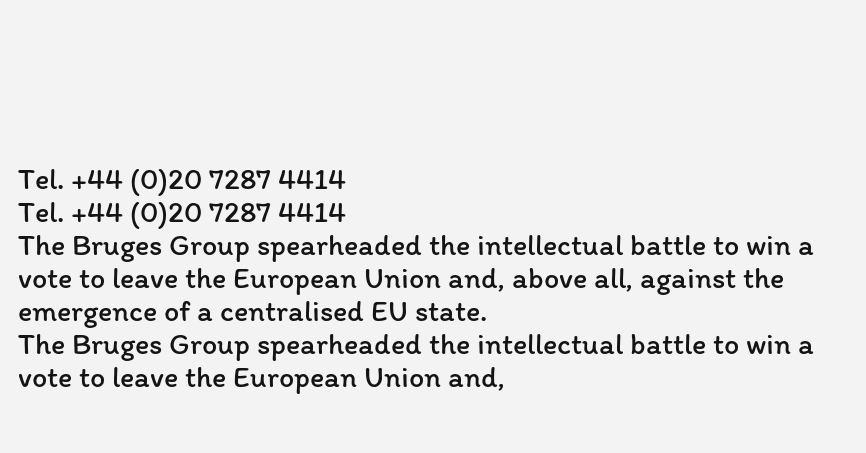Tel. +44 (0)20 7287 4414
Tel. +44 (0)20 7287 4414
The Bruges Group spearheaded the intellectual battle to win a vote to leave the European Union and, above all, against the emergence of a centralised EU state.
The Bruges Group spearheaded the intellectual battle to win a vote to leave the European Union and,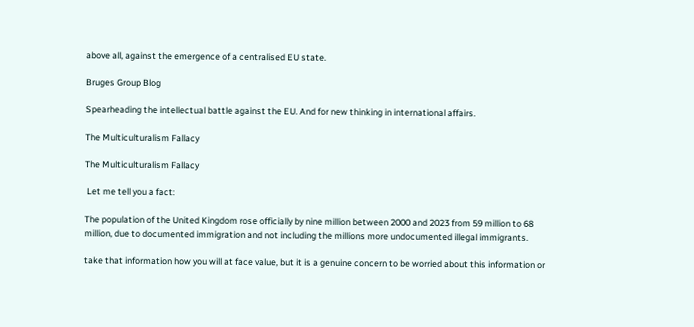above all, against the emergence of a centralised EU state.

Bruges Group Blog

Spearheading the intellectual battle against the EU. And for new thinking in international affairs.

The Multiculturalism Fallacy

The Multiculturalism Fallacy

 Let me tell you a fact:

The population of the United Kingdom rose officially by nine million between 2000 and 2023 from 59 million to 68 million, due to documented immigration and not including the millions more undocumented illegal immigrants.

take that information how you will at face value, but it is a genuine concern to be worried about this information or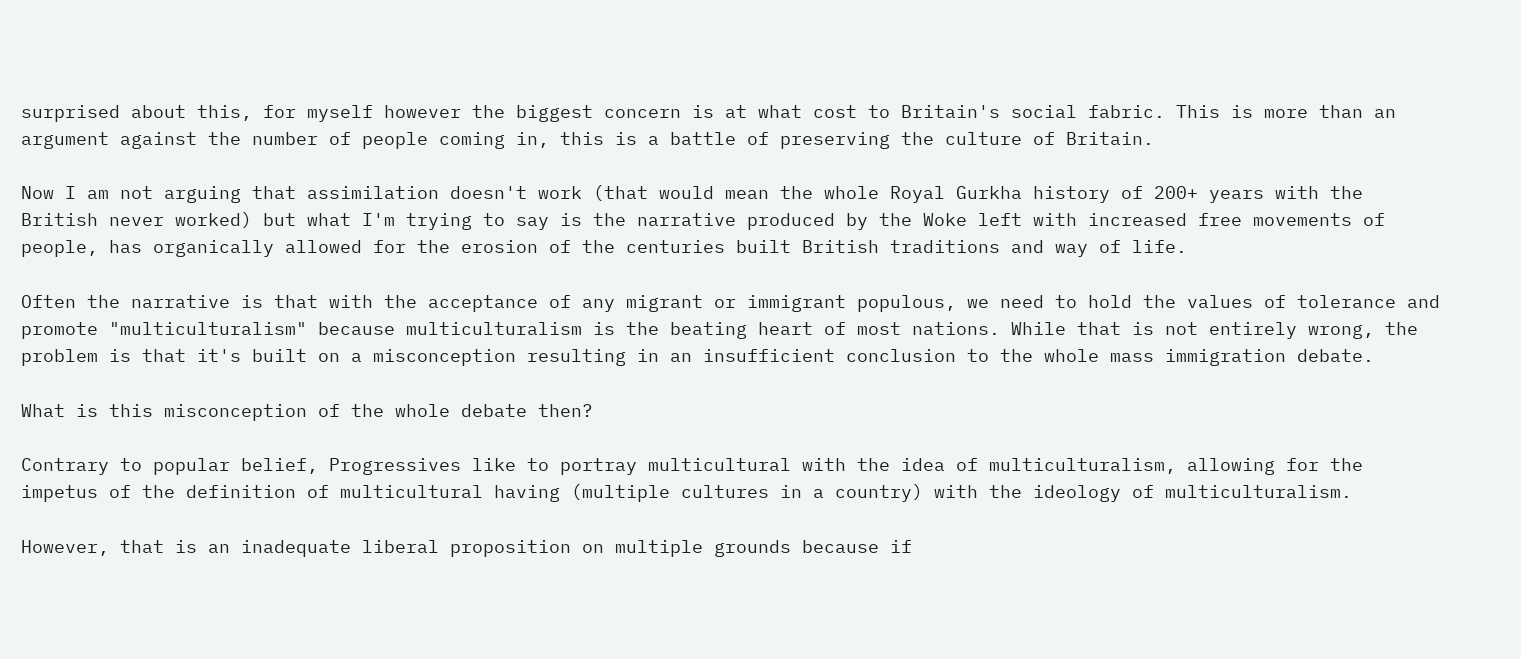surprised about this, for myself however the biggest concern is at what cost to Britain's social fabric. This is more than an argument against the number of people coming in, this is a battle of preserving the culture of Britain.

Now I am not arguing that assimilation doesn't work (that would mean the whole Royal Gurkha history of 200+ years with the British never worked) but what I'm trying to say is the narrative produced by the Woke left with increased free movements of people, has organically allowed for the erosion of the centuries built British traditions and way of life.

Often the narrative is that with the acceptance of any migrant or immigrant populous, we need to hold the values of tolerance and promote "multiculturalism" because multiculturalism is the beating heart of most nations. While that is not entirely wrong, the problem is that it's built on a misconception resulting in an insufficient conclusion to the whole mass immigration debate.

What is this misconception of the whole debate then?

Contrary to popular belief, Progressives like to portray multicultural with the idea of multiculturalism, allowing for the impetus of the definition of multicultural having (multiple cultures in a country) with the ideology of multiculturalism.

However, that is an inadequate liberal proposition on multiple grounds because if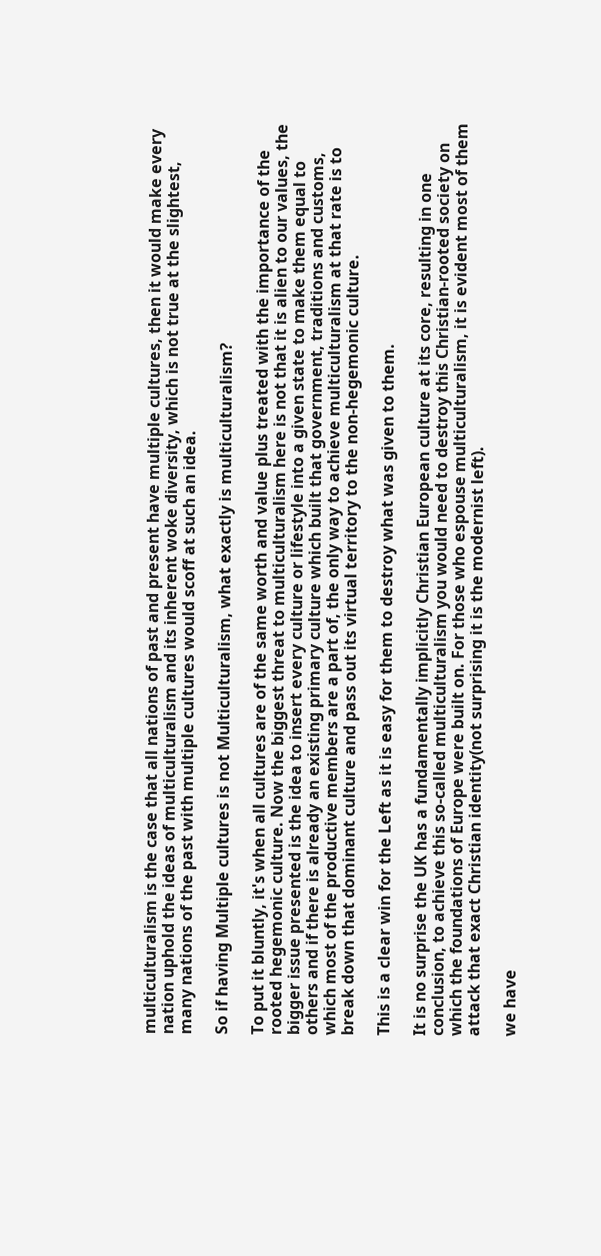multiculturalism is the case that all nations of past and present have multiple cultures, then it would make every nation uphold the ideas of multiculturalism and its inherent woke diversity, which is not true at the slightest, many nations of the past with multiple cultures would scoff at such an idea.

So if having Multiple cultures is not Multiculturalism, what exactly is multiculturalism?

To put it bluntly, it's when all cultures are of the same worth and value plus treated with the importance of the rooted hegemonic culture. Now the biggest threat to multiculturalism here is not that it is alien to our values, the bigger issue presented is the idea to insert every culture or lifestyle into a given state to make them equal to others and if there is already an existing primary culture which built that government, traditions and customs, which most of the productive members are a part of, the only way to achieve multiculturalism at that rate is to break down that dominant culture and pass out its virtual territory to the non-hegemonic culture.

This is a clear win for the Left as it is easy for them to destroy what was given to them.

It is no surprise the UK has a fundamentally implicitly Christian European culture at its core, resulting in one conclusion, to achieve this so-called multiculturalism you would need to destroy this Christian-rooted society on which the foundations of Europe were built on. For those who espouse multiculturalism, it is evident most of them attack that exact Christian identity(not surprising it is the modernist left).

we have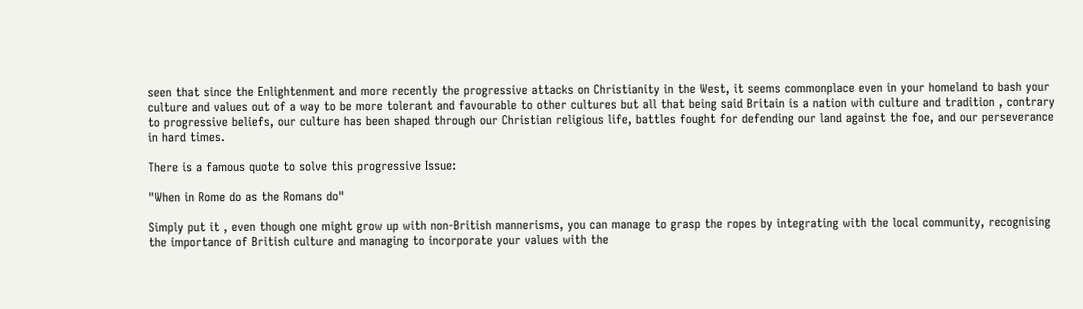seen that since the Enlightenment and more recently the progressive attacks on Christianity in the West, it seems commonplace even in your homeland to bash your culture and values out of a way to be more tolerant and favourable to other cultures but all that being said Britain is a nation with culture and tradition , contrary to progressive beliefs, our culture has been shaped through our Christian religious life, battles fought for defending our land against the foe, and our perseverance in hard times.

There is a famous quote to solve this progressive Issue:

"When in Rome do as the Romans do"

Simply put it , even though one might grow up with non-British mannerisms, you can manage to grasp the ropes by integrating with the local community, recognising the importance of British culture and managing to incorporate your values with the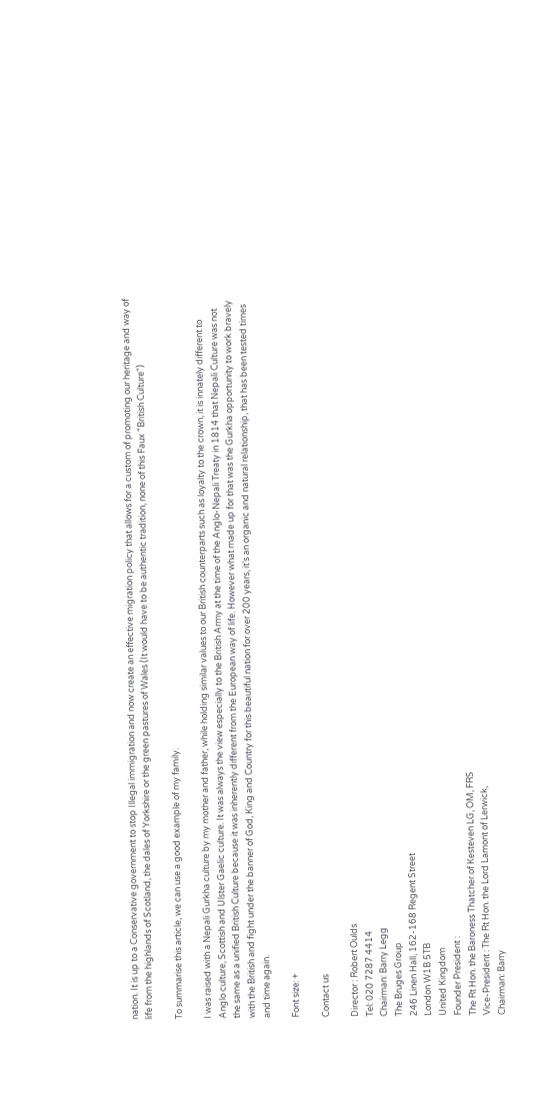nation. It is up to a Conservative government to stop Illegal immigration and now create an effective migration policy that allows for a custom of promoting our heritage and way of life from the highlands of Scotland, the dales of Yorkshire or the green pastures of Wales (It would have to be authentic tradition, none of this Faux "British Culture")

To summarise this article, we can use a good example of my family.

I was raised with a Nepali Gurkha culture by my mother and father, while holding similar values to our British counterparts such as loyalty to the crown, it is innately different to Anglo culture, Scottish and Ulster Gaelic culture. It was always the view especially to the British Army at the time of the Anglo-Nepali Treaty in 1814 that Nepali Culture was not the same as a unified British Culture because it was inherently different from the European way of life. However what made up for that was the Gurkha opportunity to work bravely with the British and fight under the banner of God, King and Country for this beautiful nation for over 200 years, it's an organic and natural relationship, that has been tested times and time again.

Font size: +

Contact us

Director : Robert Oulds
Tel: 020 7287 4414
Chairman: Barry Legg
The Bruges Group
246 Linen Hall, 162-168 Regent Street
London W1B 5TB
United Kingdom
Founder President :
The Rt Hon. the Baroness Thatcher of Kesteven LG, OM, FRS
Vice-President : The Rt Hon. the Lord Lamont of Lerwick,
Chairman: Barry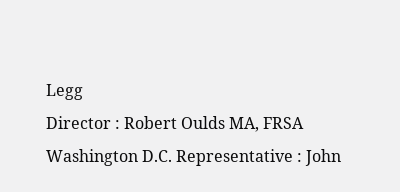Legg
Director : Robert Oulds MA, FRSA
Washington D.C. Representative : John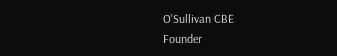O'Sullivan CBE
Founder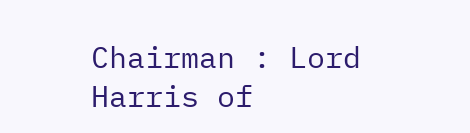Chairman : Lord Harris of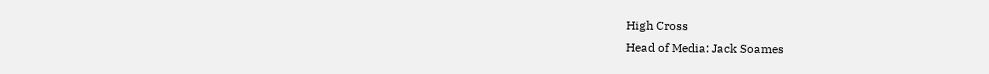High Cross
Head of Media: Jack Soames